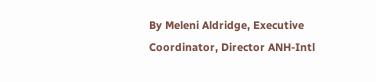By Meleni Aldridge, Executive Coordinator, Director ANH-Intl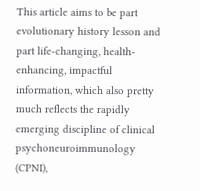This article aims to be part evolutionary history lesson and part life-changing, health-enhancing, impactful information, which also pretty much reflects the rapidly emerging discipline of clinical psychoneuroimmunology (CPNI),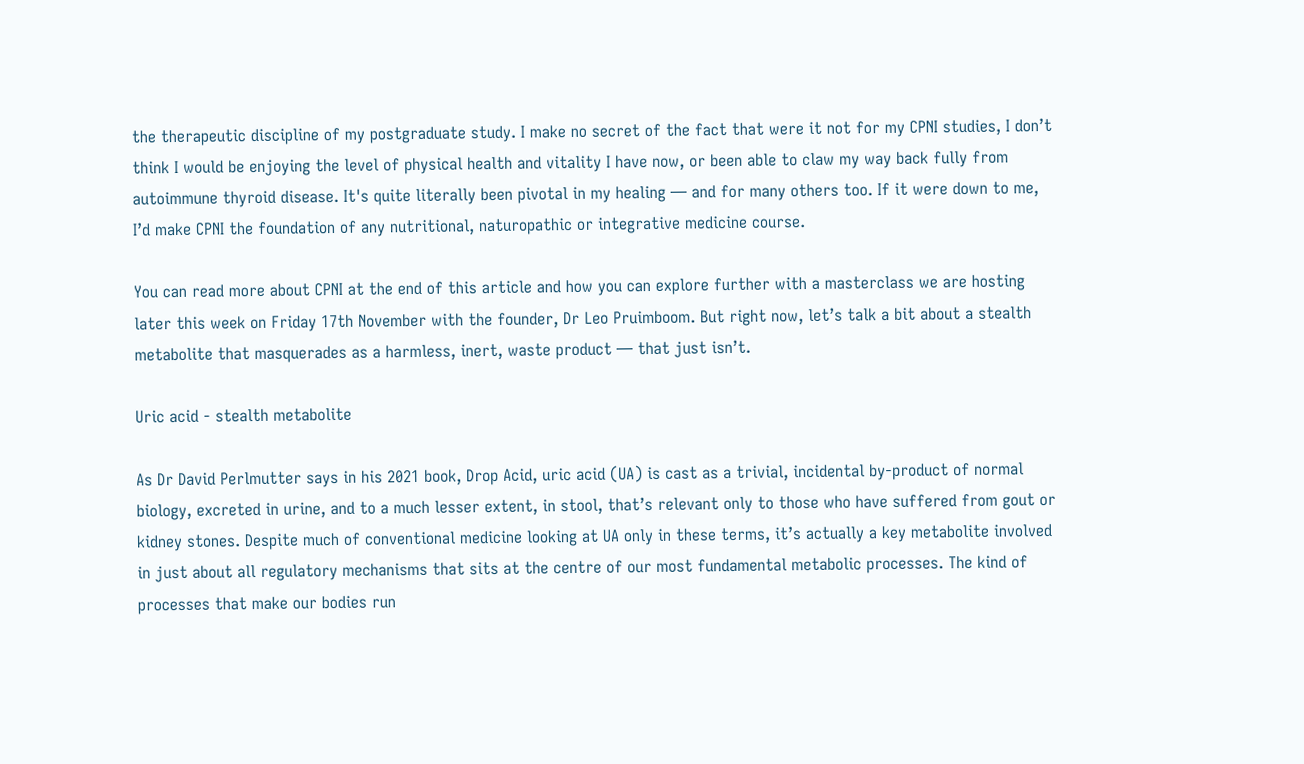the therapeutic discipline of my postgraduate study. I make no secret of the fact that were it not for my CPNI studies, I don’t think I would be enjoying the level of physical health and vitality I have now, or been able to claw my way back fully from autoimmune thyroid disease. It's quite literally been pivotal in my healing — and for many others too. If it were down to me, I’d make CPNI the foundation of any nutritional, naturopathic or integrative medicine course.

You can read more about CPNI at the end of this article and how you can explore further with a masterclass we are hosting later this week on Friday 17th November with the founder, Dr Leo Pruimboom. But right now, let’s talk a bit about a stealth metabolite that masquerades as a harmless, inert, waste product — that just isn’t.

Uric acid - stealth metabolite

As Dr David Perlmutter says in his 2021 book, Drop Acid, uric acid (UA) is cast as a trivial, incidental by-product of normal biology, excreted in urine, and to a much lesser extent, in stool, that’s relevant only to those who have suffered from gout or kidney stones. Despite much of conventional medicine looking at UA only in these terms, it’s actually a key metabolite involved in just about all regulatory mechanisms that sits at the centre of our most fundamental metabolic processes. The kind of processes that make our bodies run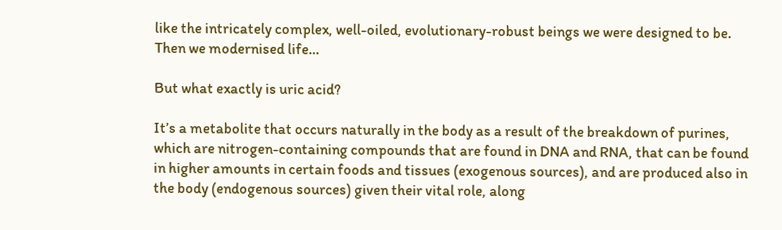like the intricately complex, well-oiled, evolutionary-robust beings we were designed to be. Then we modernised life…

But what exactly is uric acid?

It’s a metabolite that occurs naturally in the body as a result of the breakdown of purines, which are nitrogen-containing compounds that are found in DNA and RNA, that can be found in higher amounts in certain foods and tissues (exogenous sources), and are produced also in the body (endogenous sources) given their vital role, along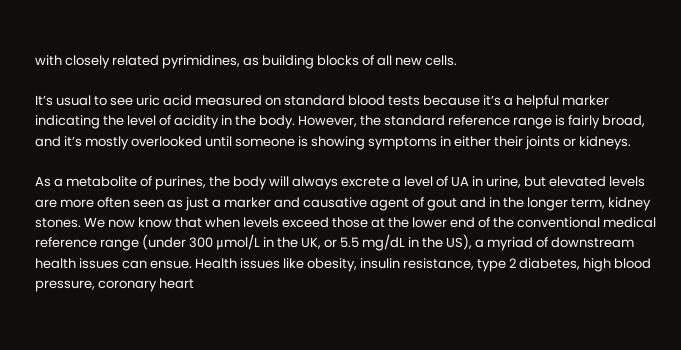with closely related pyrimidines, as building blocks of all new cells.

It’s usual to see uric acid measured on standard blood tests because it’s a helpful marker indicating the level of acidity in the body. However, the standard reference range is fairly broad, and it’s mostly overlooked until someone is showing symptoms in either their joints or kidneys.

As a metabolite of purines, the body will always excrete a level of UA in urine, but elevated levels are more often seen as just a marker and causative agent of gout and in the longer term, kidney stones. We now know that when levels exceed those at the lower end of the conventional medical reference range (under 300 μmol/L in the UK, or 5.5 mg/dL in the US), a myriad of downstream health issues can ensue. Health issues like obesity, insulin resistance, type 2 diabetes, high blood pressure, coronary heart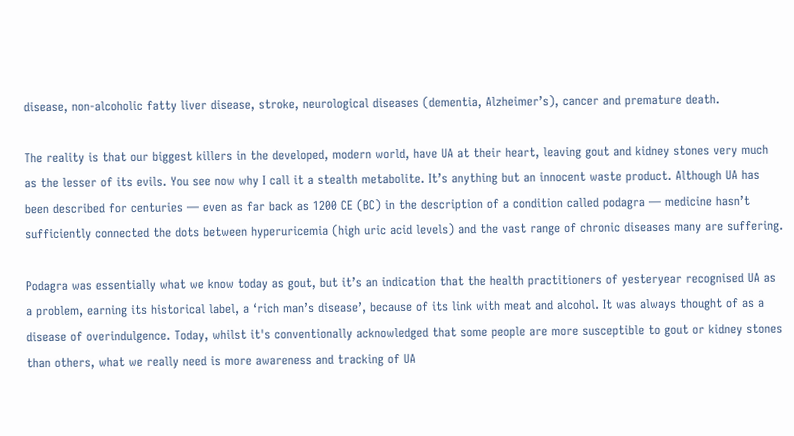disease, non-alcoholic fatty liver disease, stroke, neurological diseases (dementia, Alzheimer’s), cancer and premature death.

The reality is that our biggest killers in the developed, modern world, have UA at their heart, leaving gout and kidney stones very much as the lesser of its evils. You see now why I call it a stealth metabolite. It’s anything but an innocent waste product. Although UA has been described for centuries — even as far back as 1200 CE (BC) in the description of a condition called podagra — medicine hasn’t sufficiently connected the dots between hyperuricemia (high uric acid levels) and the vast range of chronic diseases many are suffering.

Podagra was essentially what we know today as gout, but it’s an indication that the health practitioners of yesteryear recognised UA as a problem, earning its historical label, a ‘rich man’s disease’, because of its link with meat and alcohol. It was always thought of as a disease of overindulgence. Today, whilst it's conventionally acknowledged that some people are more susceptible to gout or kidney stones than others, what we really need is more awareness and tracking of UA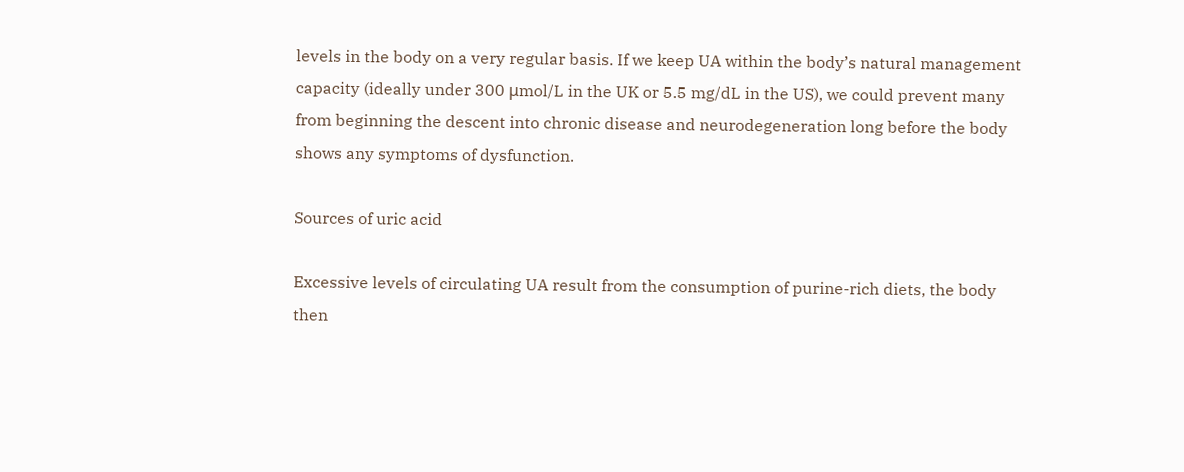levels in the body on a very regular basis. If we keep UA within the body’s natural management capacity (ideally under 300 μmol/L in the UK or 5.5 mg/dL in the US), we could prevent many from beginning the descent into chronic disease and neurodegeneration long before the body shows any symptoms of dysfunction.

Sources of uric acid

Excessive levels of circulating UA result from the consumption of purine-rich diets, the body then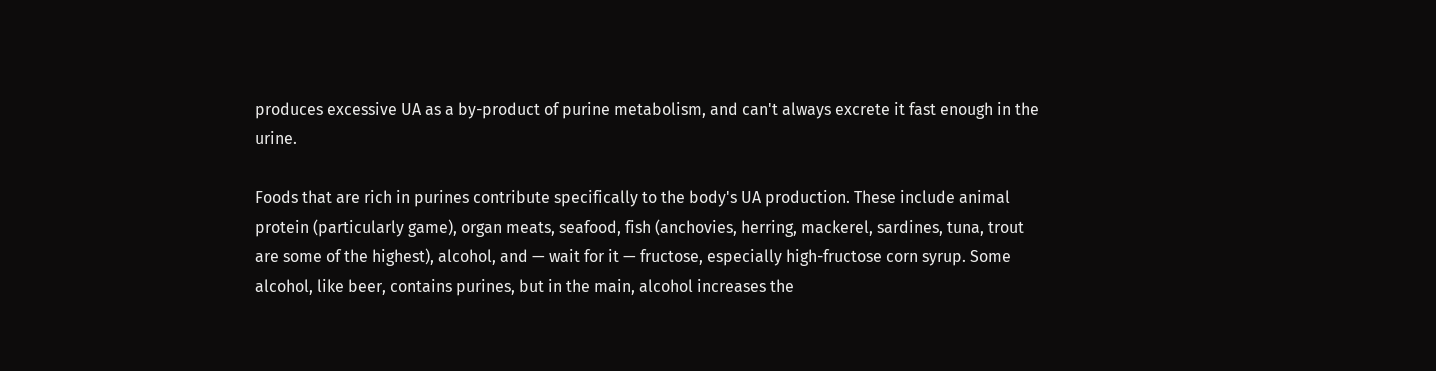produces excessive UA as a by-product of purine metabolism, and can't always excrete it fast enough in the urine.

Foods that are rich in purines contribute specifically to the body's UA production. These include animal protein (particularly game), organ meats, seafood, fish (anchovies, herring, mackerel, sardines, tuna, trout are some of the highest), alcohol, and — wait for it — fructose, especially high-fructose corn syrup. Some alcohol, like beer, contains purines, but in the main, alcohol increases the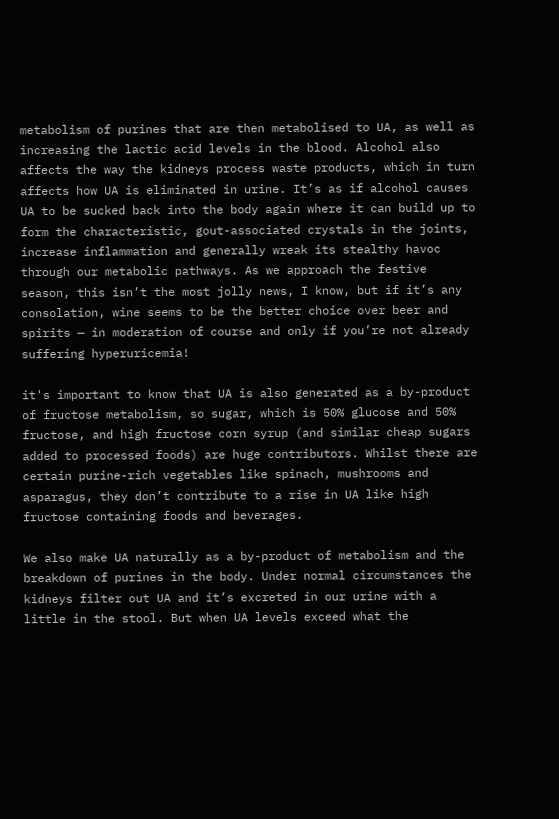metabolism of purines that are then metabolised to UA, as well as increasing the lactic acid levels in the blood. Alcohol also affects the way the kidneys process waste products, which in turn affects how UA is eliminated in urine. It’s as if alcohol causes UA to be sucked back into the body again where it can build up to form the characteristic, gout-associated crystals in the joints, increase inflammation and generally wreak its stealthy havoc through our metabolic pathways. As we approach the festive season, this isn’t the most jolly news, I know, but if it’s any consolation, wine seems to be the better choice over beer and spirits — in moderation of course and only if you’re not already suffering hyperuricemia!

it's important to know that UA is also generated as a by-product of fructose metabolism, so sugar, which is 50% glucose and 50% fructose, and high fructose corn syrup (and similar cheap sugars added to processed foods) are huge contributors. Whilst there are certain purine-rich vegetables like spinach, mushrooms and asparagus, they don’t contribute to a rise in UA like high fructose containing foods and beverages.

We also make UA naturally as a by-product of metabolism and the breakdown of purines in the body. Under normal circumstances the kidneys filter out UA and it’s excreted in our urine with a little in the stool. But when UA levels exceed what the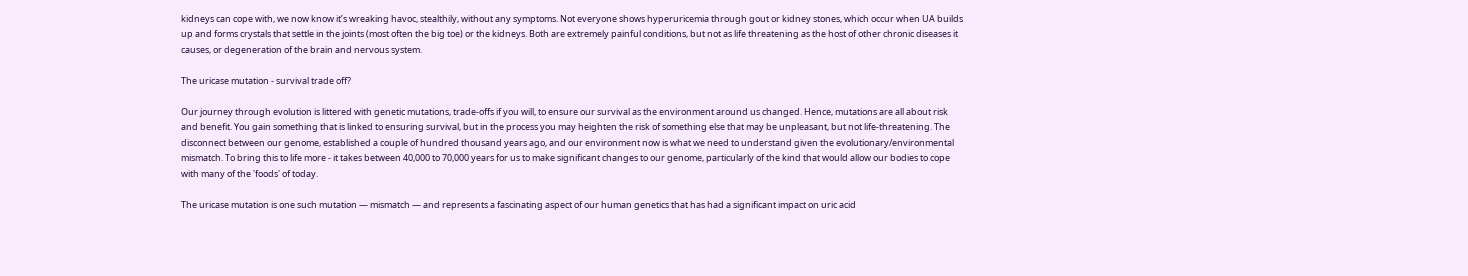kidneys can cope with, we now know it’s wreaking havoc, stealthily, without any symptoms. Not everyone shows hyperuricemia through gout or kidney stones, which occur when UA builds up and forms crystals that settle in the joints (most often the big toe) or the kidneys. Both are extremely painful conditions, but not as life threatening as the host of other chronic diseases it causes, or degeneration of the brain and nervous system.

The uricase mutation - survival trade off?

Our journey through evolution is littered with genetic mutations, trade-offs if you will, to ensure our survival as the environment around us changed. Hence, mutations are all about risk and benefit. You gain something that is linked to ensuring survival, but in the process you may heighten the risk of something else that may be unpleasant, but not life-threatening. The disconnect between our genome, established a couple of hundred thousand years ago, and our environment now is what we need to understand given the evolutionary/environmental mismatch. To bring this to life more - it takes between 40,000 to 70,000 years for us to make significant changes to our genome, particularly of the kind that would allow our bodies to cope with many of the 'foods' of today.

The uricase mutation is one such mutation — mismatch — and represents a fascinating aspect of our human genetics that has had a significant impact on uric acid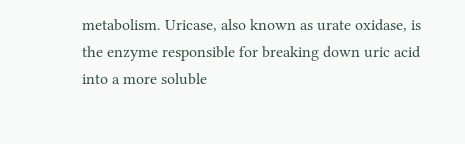metabolism. Uricase, also known as urate oxidase, is the enzyme responsible for breaking down uric acid into a more soluble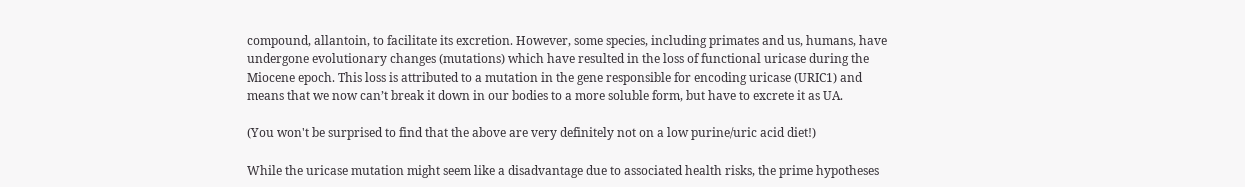compound, allantoin, to facilitate its excretion. However, some species, including primates and us, humans, have undergone evolutionary changes (mutations) which have resulted in the loss of functional uricase during the Miocene epoch. This loss is attributed to a mutation in the gene responsible for encoding uricase (URIC1) and means that we now can’t break it down in our bodies to a more soluble form, but have to excrete it as UA.

(You won't be surprised to find that the above are very definitely not on a low purine/uric acid diet!)

While the uricase mutation might seem like a disadvantage due to associated health risks, the prime hypotheses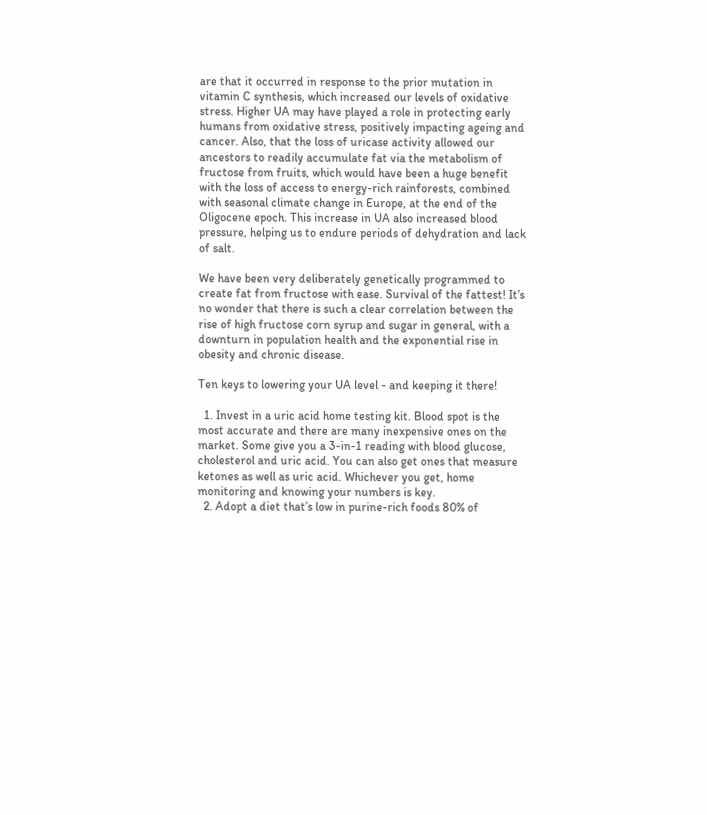are that it occurred in response to the prior mutation in vitamin C synthesis, which increased our levels of oxidative stress. Higher UA may have played a role in protecting early humans from oxidative stress, positively impacting ageing and cancer. Also, that the loss of uricase activity allowed our ancestors to readily accumulate fat via the metabolism of fructose from fruits, which would have been a huge benefit with the loss of access to energy-rich rainforests, combined with seasonal climate change in Europe, at the end of the Oligocene epoch. This increase in UA also increased blood pressure, helping us to endure periods of dehydration and lack of salt.

We have been very deliberately genetically programmed to create fat from fructose with ease. Survival of the fattest! It’s no wonder that there is such a clear correlation between the rise of high fructose corn syrup and sugar in general, with a downturn in population health and the exponential rise in obesity and chronic disease.

Ten keys to lowering your UA level - and keeping it there!

  1. Invest in a uric acid home testing kit. Blood spot is the most accurate and there are many inexpensive ones on the market. Some give you a 3-in-1 reading with blood glucose, cholesterol and uric acid. You can also get ones that measure ketones as well as uric acid. Whichever you get, home monitoring and knowing your numbers is key.
  2. Adopt a diet that’s low in purine-rich foods 80% of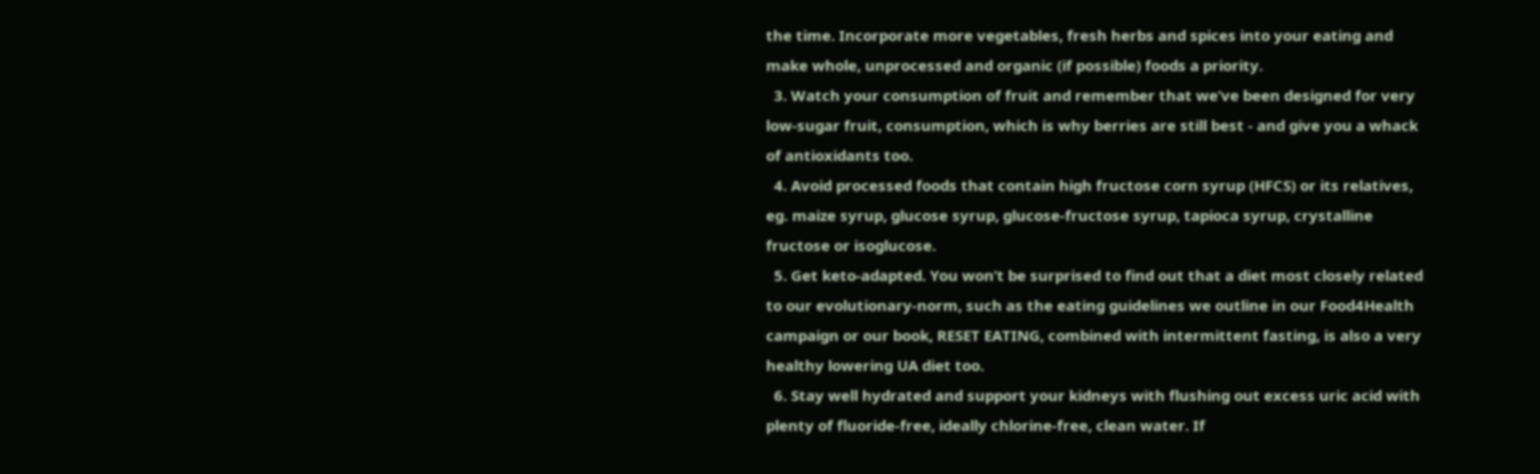the time. Incorporate more vegetables, fresh herbs and spices into your eating and make whole, unprocessed and organic (if possible) foods a priority.
  3. Watch your consumption of fruit and remember that we’ve been designed for very low-sugar fruit, consumption, which is why berries are still best - and give you a whack of antioxidants too.
  4. Avoid processed foods that contain high fructose corn syrup (HFCS) or its relatives, eg. maize syrup, glucose syrup, glucose-fructose syrup, tapioca syrup, crystalline fructose or isoglucose.
  5. Get keto-adapted. You won’t be surprised to find out that a diet most closely related to our evolutionary-norm, such as the eating guidelines we outline in our Food4Health campaign or our book, RESET EATING, combined with intermittent fasting, is also a very healthy lowering UA diet too.
  6. Stay well hydrated and support your kidneys with flushing out excess uric acid with plenty of fluoride-free, ideally chlorine-free, clean water. If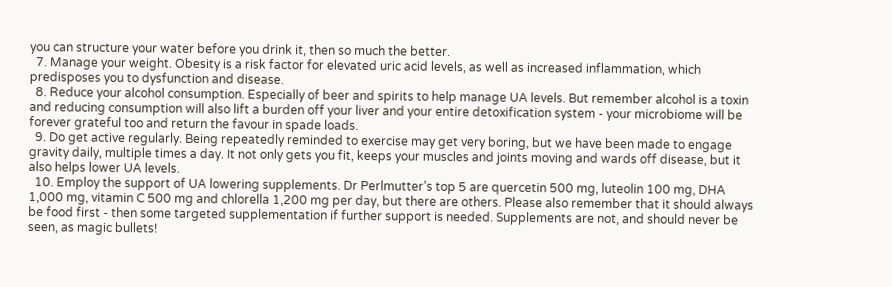you can structure your water before you drink it, then so much the better.
  7. Manage your weight. Obesity is a risk factor for elevated uric acid levels, as well as increased inflammation, which predisposes you to dysfunction and disease.
  8. Reduce your alcohol consumption. Especially of beer and spirits to help manage UA levels. But remember alcohol is a toxin and reducing consumption will also lift a burden off your liver and your entire detoxification system - your microbiome will be forever grateful too and return the favour in spade loads.
  9. Do get active regularly. Being repeatedly reminded to exercise may get very boring, but we have been made to engage gravity daily, multiple times a day. It not only gets you fit, keeps your muscles and joints moving and wards off disease, but it also helps lower UA levels.
  10. Employ the support of UA lowering supplements. Dr Perlmutter’s top 5 are quercetin 500 mg, luteolin 100 mg, DHA 1,000 mg, vitamin C 500 mg and chlorella 1,200 mg per day, but there are others. Please also remember that it should always be food first - then some targeted supplementation if further support is needed. Supplements are not, and should never be seen, as magic bullets!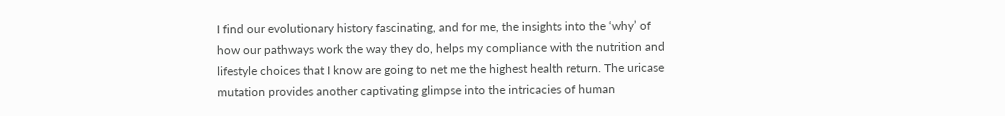I find our evolutionary history fascinating, and for me, the insights into the ‘why’ of how our pathways work the way they do, helps my compliance with the nutrition and lifestyle choices that I know are going to net me the highest health return. The uricase mutation provides another captivating glimpse into the intricacies of human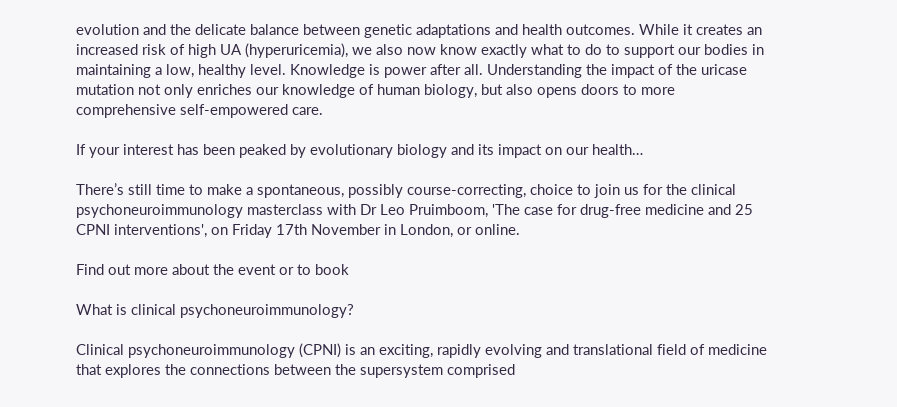evolution and the delicate balance between genetic adaptations and health outcomes. While it creates an increased risk of high UA (hyperuricemia), we also now know exactly what to do to support our bodies in maintaining a low, healthy level. Knowledge is power after all. Understanding the impact of the uricase mutation not only enriches our knowledge of human biology, but also opens doors to more comprehensive self-empowered care.

If your interest has been peaked by evolutionary biology and its impact on our health…

There’s still time to make a spontaneous, possibly course-correcting, choice to join us for the clinical psychoneuroimmunology masterclass with Dr Leo Pruimboom, 'The case for drug-free medicine and 25 CPNI interventions', on Friday 17th November in London, or online.

Find out more about the event or to book

What is clinical psychoneuroimmunology?

Clinical psychoneuroimmunology (CPNI) is an exciting, rapidly evolving and translational field of medicine that explores the connections between the supersystem comprised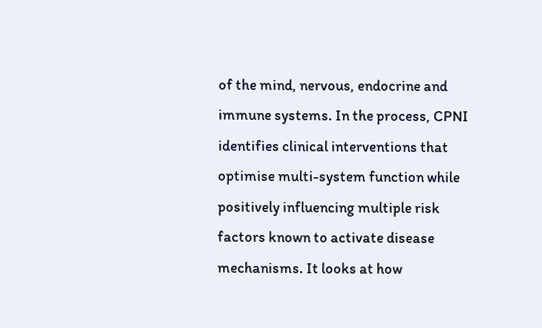of the mind, nervous, endocrine and immune systems. In the process, CPNI identifies clinical interventions that optimise multi-system function while positively influencing multiple risk factors known to activate disease mechanisms. It looks at how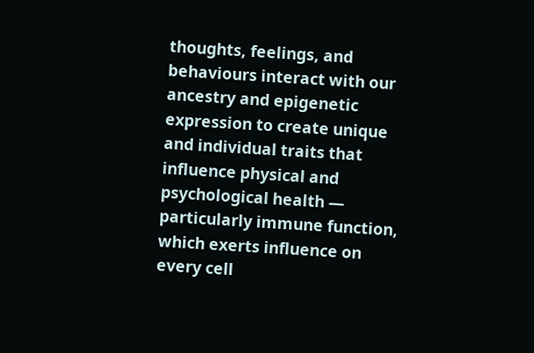thoughts, feelings, and behaviours interact with our ancestry and epigenetic expression to create unique and individual traits that influence physical and psychological health — particularly immune function, which exerts influence on every cell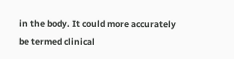in the body. It could more accurately be termed clinical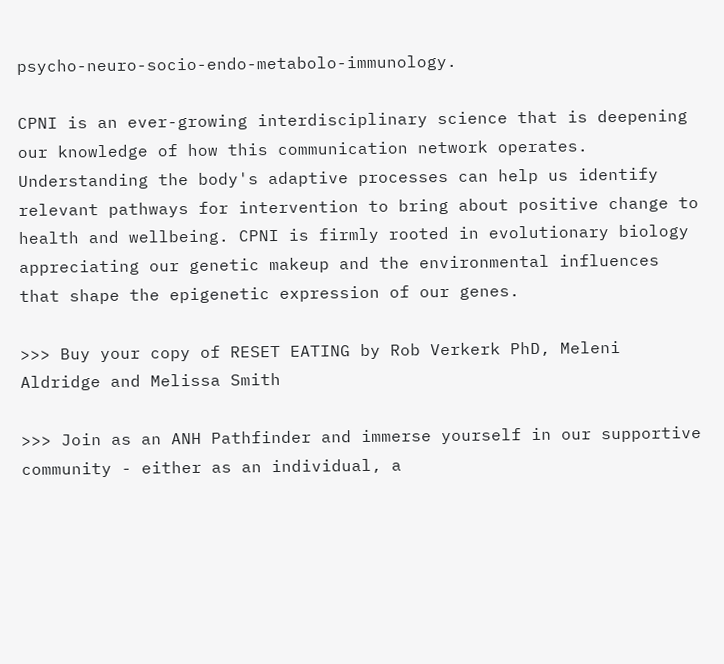psycho-neuro-socio-endo-metabolo-immunology.

CPNI is an ever-growing interdisciplinary science that is deepening our knowledge of how this communication network operates. Understanding the body's adaptive processes can help us identify relevant pathways for intervention to bring about positive change to health and wellbeing. CPNI is firmly rooted in evolutionary biology appreciating our genetic makeup and the environmental influences that shape the epigenetic expression of our genes.

>>> Buy your copy of RESET EATING by Rob Verkerk PhD, Meleni Aldridge and Melissa Smith

>>> Join as an ANH Pathfinder and immerse yourself in our supportive community - either as an individual, a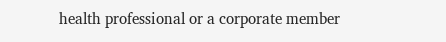health professional or a corporate member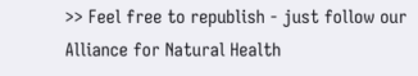>> Feel free to republish - just follow our Alliance for Natural Health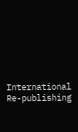International Re-publishing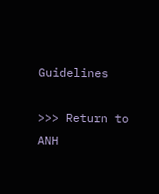Guidelines

>>> Return to ANH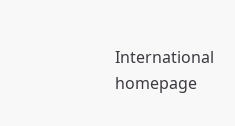International homepage